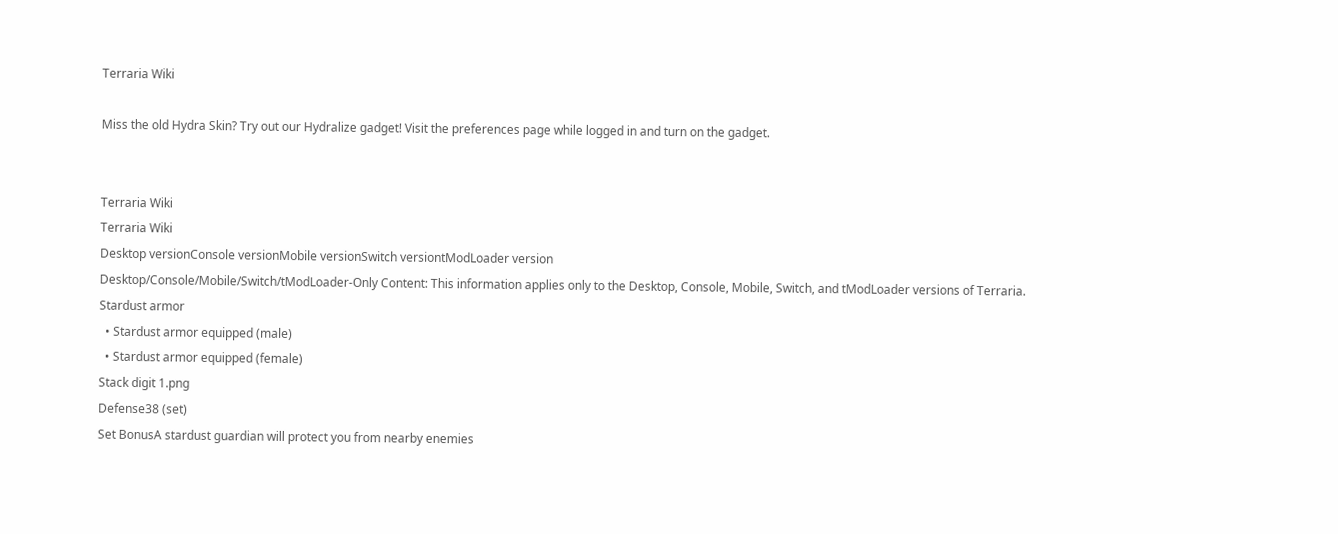Terraria Wiki

Miss the old Hydra Skin? Try out our Hydralize gadget! Visit the preferences page while logged in and turn on the gadget.


Terraria Wiki
Terraria Wiki
Desktop versionConsole versionMobile versionSwitch versiontModLoader version
Desktop/Console/Mobile/Switch/tModLoader-Only Content: This information applies only to the Desktop, Console, Mobile, Switch, and tModLoader versions of Terraria.
Stardust armor
  • Stardust armor equipped (male)
  • Stardust armor equipped (female)
Stack digit 1.png
Defense38 (set)
Set BonusA stardust guardian will protect you from nearby enemies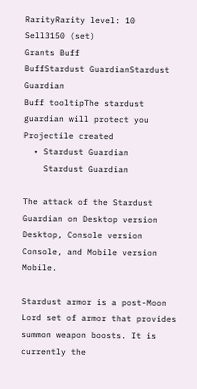RarityRarity level: 10
Sell3150 (set)
Grants Buff
BuffStardust GuardianStardust Guardian
Buff tooltipThe stardust guardian will protect you
Projectile created
  • Stardust Guardian
    Stardust Guardian

The attack of the Stardust Guardian on Desktop version Desktop, Console version Console, and Mobile version Mobile.

Stardust armor is a post-Moon Lord set of armor that provides summon weapon boosts. It is currently the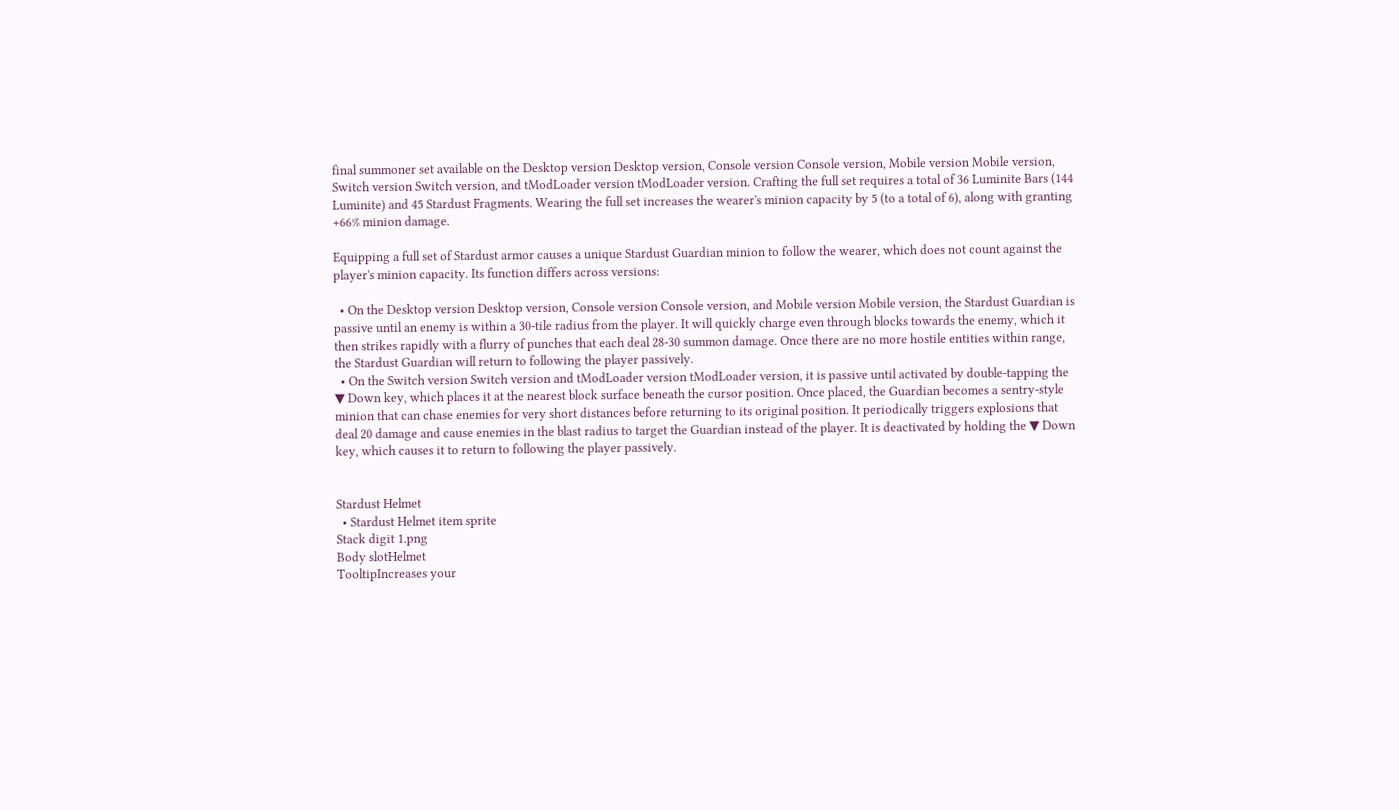final summoner set available on the Desktop version Desktop version, Console version Console version, Mobile version Mobile version, Switch version Switch version, and tModLoader version tModLoader version. Crafting the full set requires a total of 36 Luminite Bars (144 Luminite) and 45 Stardust Fragments. Wearing the full set increases the wearer's minion capacity by 5 (to a total of 6), along with granting +66% minion damage.

Equipping a full set of Stardust armor causes a unique Stardust Guardian minion to follow the wearer, which does not count against the player's minion capacity. Its function differs across versions:

  • On the Desktop version Desktop version, Console version Console version, and Mobile version Mobile version, the Stardust Guardian is passive until an enemy is within a 30-tile radius from the player. It will quickly charge even through blocks towards the enemy, which it then strikes rapidly with a flurry of punches that each deal 28-30 summon damage. Once there are no more hostile entities within range, the Stardust Guardian will return to following the player passively.
  • On the Switch version Switch version and tModLoader version tModLoader version, it is passive until activated by double-tapping the ▼ Down key, which places it at the nearest block surface beneath the cursor position. Once placed, the Guardian becomes a sentry-style minion that can chase enemies for very short distances before returning to its original position. It periodically triggers explosions that deal 20 damage and cause enemies in the blast radius to target the Guardian instead of the player. It is deactivated by holding the ▼ Down key, which causes it to return to following the player passively.


Stardust Helmet
  • Stardust Helmet item sprite
Stack digit 1.png
Body slotHelmet
TooltipIncreases your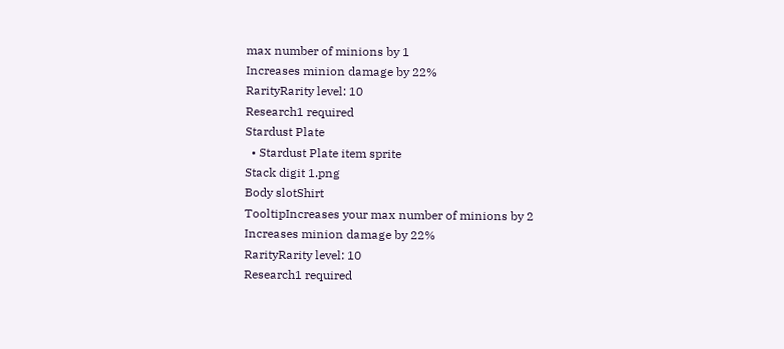max number of minions by 1
Increases minion damage by 22%
RarityRarity level: 10
Research1 required
Stardust Plate
  • Stardust Plate item sprite
Stack digit 1.png
Body slotShirt
TooltipIncreases your max number of minions by 2
Increases minion damage by 22%
RarityRarity level: 10
Research1 required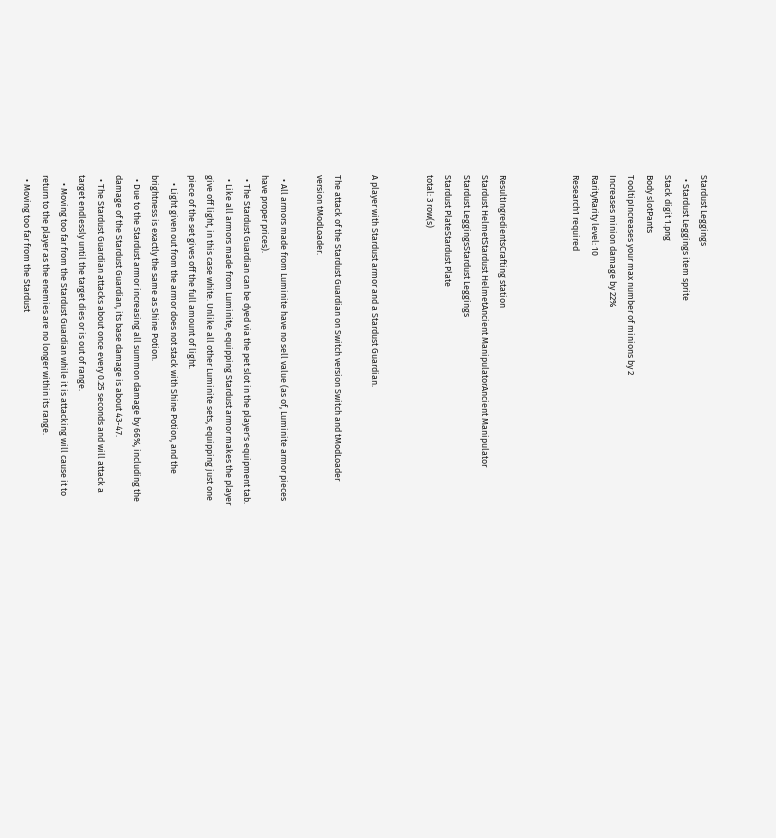Stardust Leggings
  • Stardust Leggings item sprite
Stack digit 1.png
Body slotPants
TooltipIncreases your max number of minions by 2
Increases minion damage by 22%
RarityRarity level: 10
Research1 required



ResultIngredientsCrafting station
Stardust HelmetStardust HelmetAncient ManipulatorAncient Manipulator
Stardust LeggingsStardust Leggings
Stardust PlateStardust Plate
total: 3 row(s)


A player with Stardust armor and a Stardust Guardian.

The attack of the Stardust Guardian on Switch version Switch and tModLoader version tModLoader.

  • All armors made from Luminite have no sell value (as of, Luminite armor pieces have proper prices).
  • The Stardust Guardian can be dyed via the pet slot in the player's equipment tab.
  • Like all armors made from Luminite, equipping Stardust armor makes the player give off light, in this case white. Unlike all other Luminite sets, equipping just one piece of the set gives off the full amount of light.
    • Light given out from the armor does not stack with Shine Potion, and the brightness is exactly the same as Shine Potion.
  • Due to the Stardust armor increasing all summon damage by 66%, including the damage of the Stardust Guardian, its base damage is about 43-47.
  • The Stardust Guardian attacks about once every 0.25 seconds and will attack a target endlessly until the target dies or is out of range.
    • Moving too far from the Stardust Guardian while it is attacking will cause it to return to the player as the enemies are no longer within its range.
  • Moving too far from the Stardust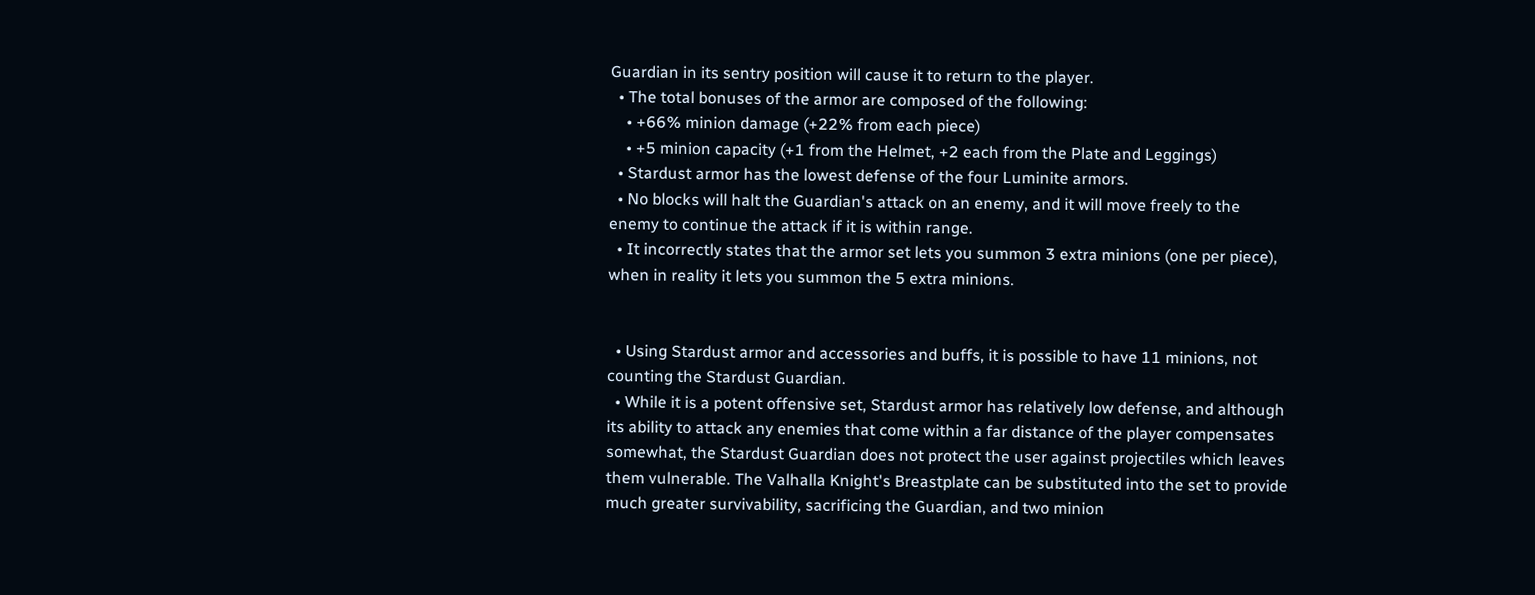Guardian in its sentry position will cause it to return to the player.
  • The total bonuses of the armor are composed of the following:
    • +66% minion damage (+22% from each piece)
    • +5 minion capacity (+1 from the Helmet, +2 each from the Plate and Leggings)
  • Stardust armor has the lowest defense of the four Luminite armors.
  • No blocks will halt the Guardian's attack on an enemy, and it will move freely to the enemy to continue the attack if it is within range.
  • It incorrectly states that the armor set lets you summon 3 extra minions (one per piece), when in reality it lets you summon the 5 extra minions.


  • Using Stardust armor and accessories and buffs, it is possible to have 11 minions, not counting the Stardust Guardian.
  • While it is a potent offensive set, Stardust armor has relatively low defense, and although its ability to attack any enemies that come within a far distance of the player compensates somewhat, the Stardust Guardian does not protect the user against projectiles which leaves them vulnerable. The Valhalla Knight's Breastplate can be substituted into the set to provide much greater survivability, sacrificing the Guardian, and two minion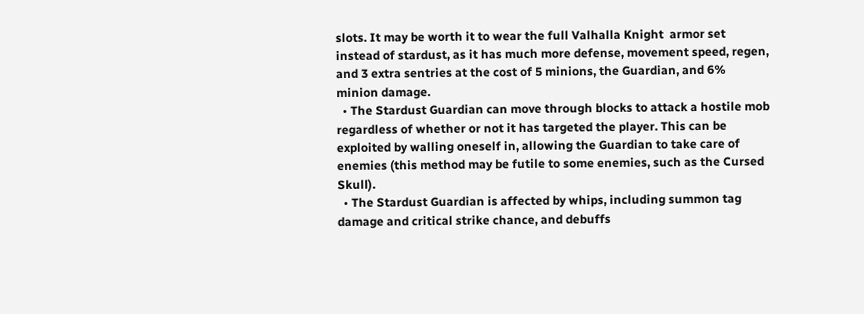slots. It may be worth it to wear the full Valhalla Knight  armor set instead of stardust, as it has much more defense, movement speed, regen, and 3 extra sentries at the cost of 5 minions, the Guardian, and 6% minion damage.
  • The Stardust Guardian can move through blocks to attack a hostile mob regardless of whether or not it has targeted the player. This can be exploited by walling oneself in, allowing the Guardian to take care of enemies (this method may be futile to some enemies, such as the Cursed Skull).
  • The Stardust Guardian is affected by whips, including summon tag damage and critical strike chance, and debuffs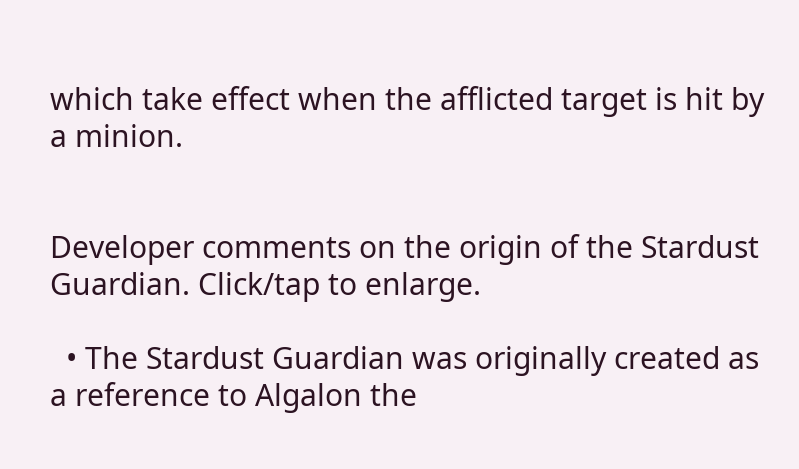which take effect when the afflicted target is hit by a minion.


Developer comments on the origin of the Stardust Guardian. Click/tap to enlarge.

  • The Stardust Guardian was originally created as a reference to Algalon the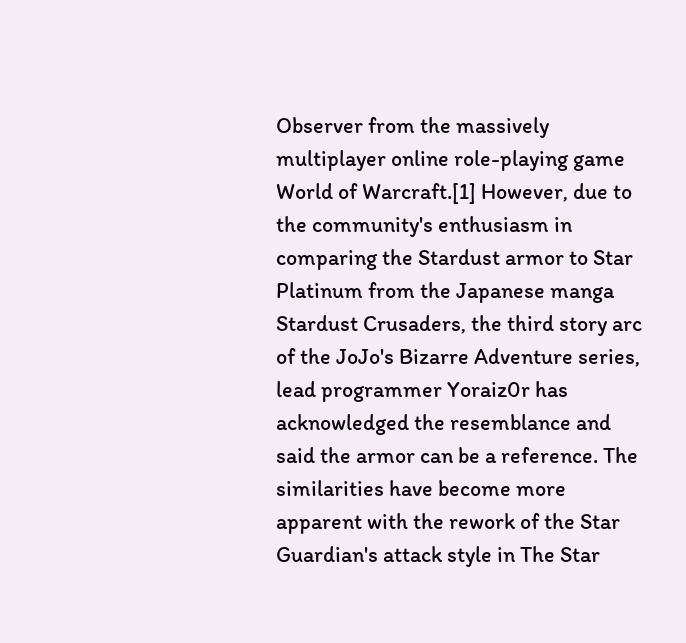Observer from the massively multiplayer online role-playing game World of Warcraft.[1] However, due to the community's enthusiasm in comparing the Stardust armor to Star Platinum from the Japanese manga Stardust Crusaders, the third story arc of the JoJo's Bizarre Adventure series, lead programmer Yoraiz0r has acknowledged the resemblance and said the armor can be a reference. The similarities have become more apparent with the rework of the Star Guardian's attack style in The Star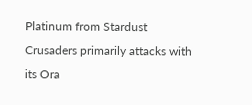Platinum from Stardust Crusaders primarily attacks with its Ora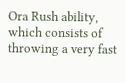Ora Rush ability, which consists of throwing a very fast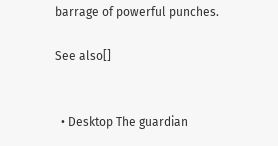barrage of powerful punches.

See also[]


  • Desktop The guardian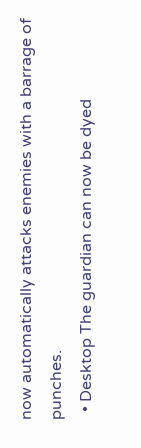now automatically attacks enemies with a barrage of punches.
  • Desktop The guardian can now be dyed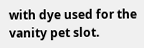with dye used for the vanity pet slot.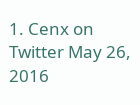1. Cenx on Twitter May 26, 2016